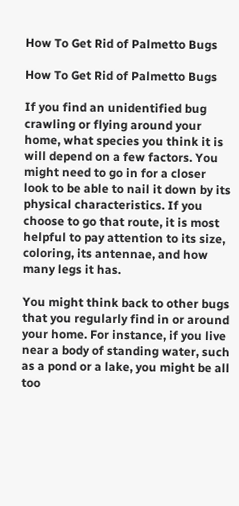How To Get Rid of Palmetto Bugs

How To Get Rid of Palmetto Bugs

If you find an unidentified bug crawling or flying around your home, what species you think it is will depend on a few factors. You might need to go in for a closer look to be able to nail it down by its physical characteristics. If you choose to go that route, it is most helpful to pay attention to its size, coloring, its antennae, and how many legs it has.

You might think back to other bugs that you regularly find in or around your home. For instance, if you live near a body of standing water, such as a pond or a lake, you might be all too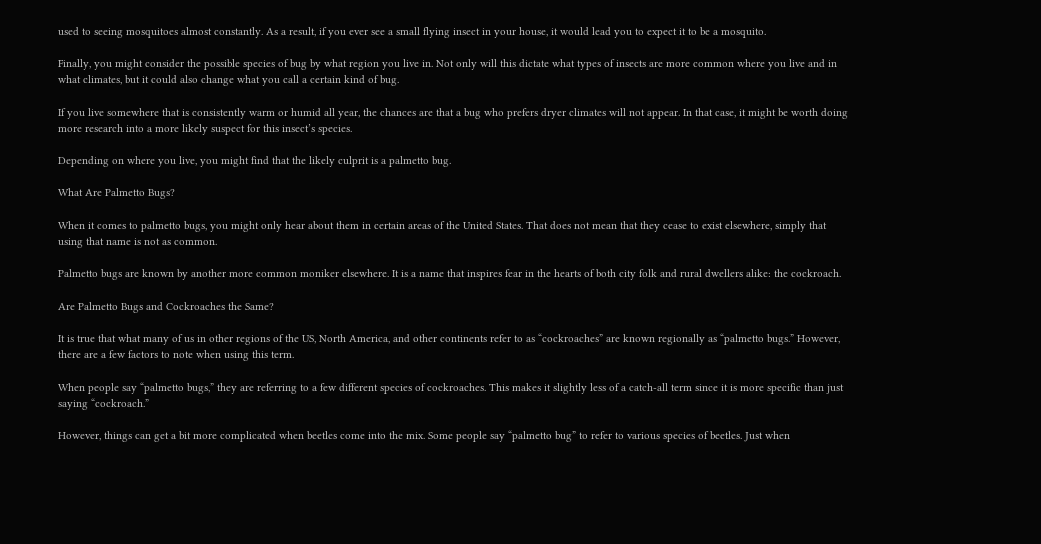used to seeing mosquitoes almost constantly. As a result, if you ever see a small flying insect in your house, it would lead you to expect it to be a mosquito.

Finally, you might consider the possible species of bug by what region you live in. Not only will this dictate what types of insects are more common where you live and in what climates, but it could also change what you call a certain kind of bug.

If you live somewhere that is consistently warm or humid all year, the chances are that a bug who prefers dryer climates will not appear. In that case, it might be worth doing more research into a more likely suspect for this insect’s species.

Depending on where you live, you might find that the likely culprit is a palmetto bug.

What Are Palmetto Bugs?

When it comes to palmetto bugs, you might only hear about them in certain areas of the United States. That does not mean that they cease to exist elsewhere, simply that using that name is not as common.

Palmetto bugs are known by another more common moniker elsewhere. It is a name that inspires fear in the hearts of both city folk and rural dwellers alike: the cockroach.

Are Palmetto Bugs and Cockroaches the Same?

It is true that what many of us in other regions of the US, North America, and other continents refer to as “cockroaches” are known regionally as “palmetto bugs.” However, there are a few factors to note when using this term.

When people say “palmetto bugs,” they are referring to a few different species of cockroaches. This makes it slightly less of a catch-all term since it is more specific than just saying “cockroach.”

However, things can get a bit more complicated when beetles come into the mix. Some people say “palmetto bug” to refer to various species of beetles. Just when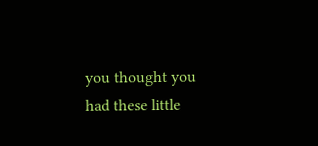you thought you had these little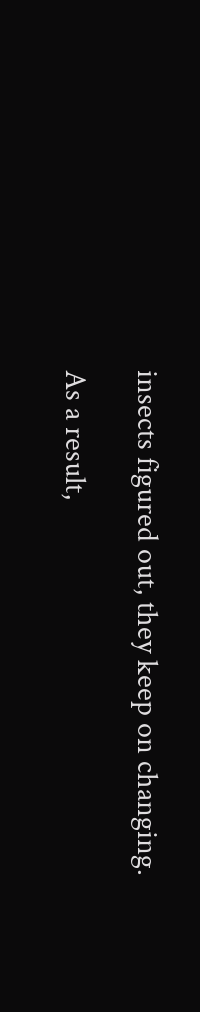insects figured out, they keep on changing.

As a result,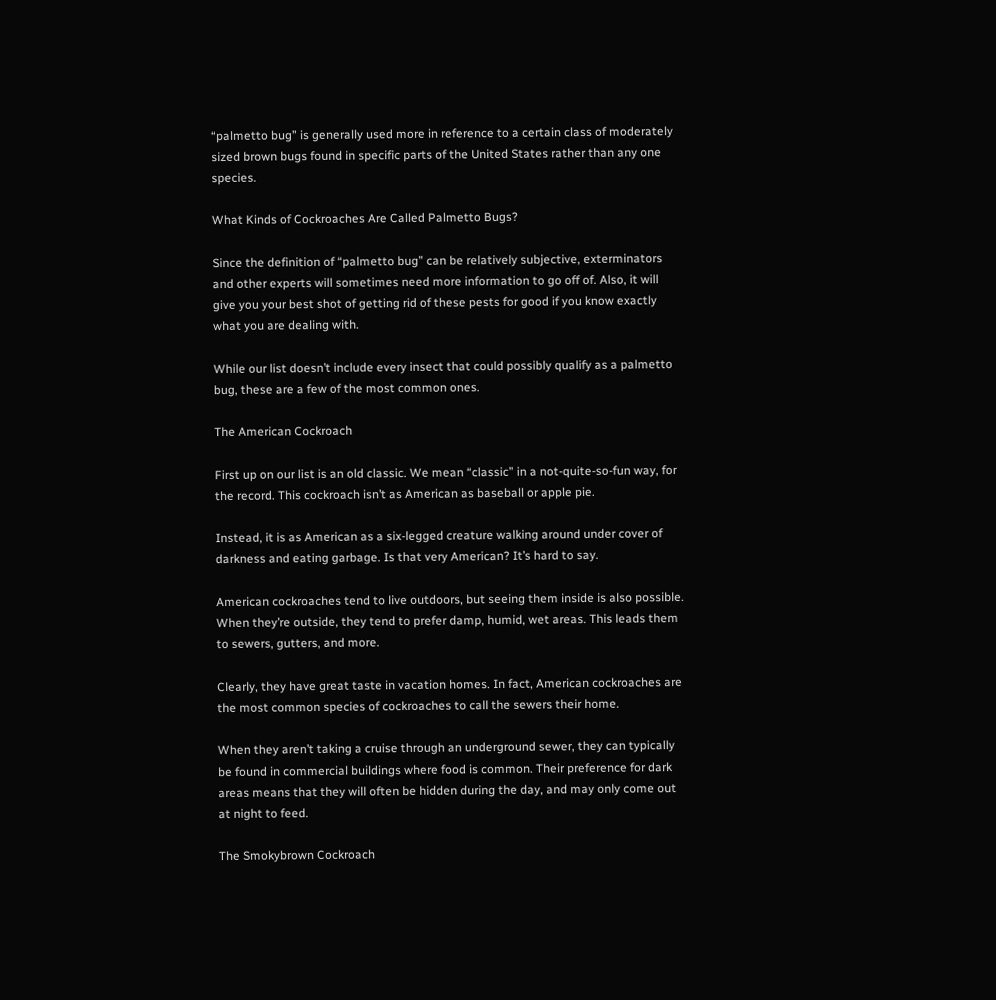“palmetto bug” is generally used more in reference to a certain class of moderately sized brown bugs found in specific parts of the United States rather than any one species.

What Kinds of Cockroaches Are Called Palmetto Bugs?

Since the definition of “palmetto bug” can be relatively subjective, exterminators and other experts will sometimes need more information to go off of. Also, it will give you your best shot of getting rid of these pests for good if you know exactly what you are dealing with.

While our list doesn’t include every insect that could possibly qualify as a palmetto bug, these are a few of the most common ones.

The American Cockroach

First up on our list is an old classic. We mean “classic” in a not-quite-so-fun way, for the record. This cockroach isn’t as American as baseball or apple pie.

Instead, it is as American as a six-legged creature walking around under cover of darkness and eating garbage. Is that very American? It’s hard to say.

American cockroaches tend to live outdoors, but seeing them inside is also possible. When they’re outside, they tend to prefer damp, humid, wet areas. This leads them to sewers, gutters, and more.

Clearly, they have great taste in vacation homes. In fact, American cockroaches are the most common species of cockroaches to call the sewers their home.

When they aren’t taking a cruise through an underground sewer, they can typically be found in commercial buildings where food is common. Their preference for dark areas means that they will often be hidden during the day, and may only come out at night to feed.

The Smokybrown Cockroach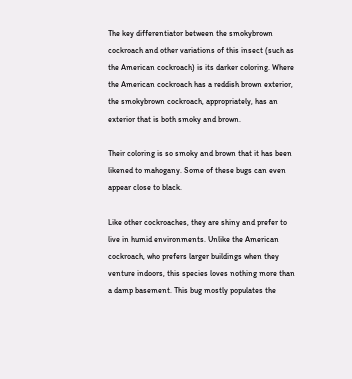The key differentiator between the smokybrown cockroach and other variations of this insect (such as the American cockroach) is its darker coloring. Where the American cockroach has a reddish brown exterior, the smokybrown cockroach, appropriately, has an exterior that is both smoky and brown.

Their coloring is so smoky and brown that it has been likened to mahogany. Some of these bugs can even appear close to black.

Like other cockroaches, they are shiny and prefer to live in humid environments. Unlike the American cockroach, who prefers larger buildings when they venture indoors, this species loves nothing more than a damp basement. This bug mostly populates the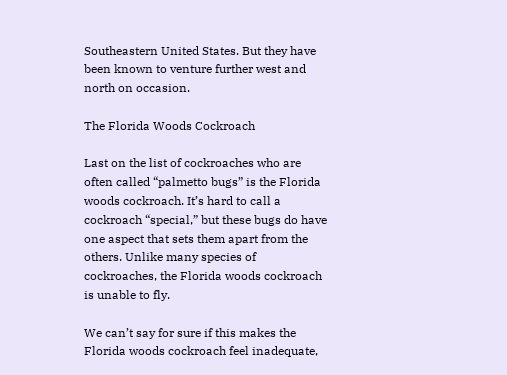Southeastern United States. But they have been known to venture further west and north on occasion.

The Florida Woods Cockroach

Last on the list of cockroaches who are often called “palmetto bugs” is the Florida woods cockroach. It’s hard to call a cockroach “special,” but these bugs do have one aspect that sets them apart from the others. Unlike many species of cockroaches, the Florida woods cockroach is unable to fly.

We can’t say for sure if this makes the Florida woods cockroach feel inadequate,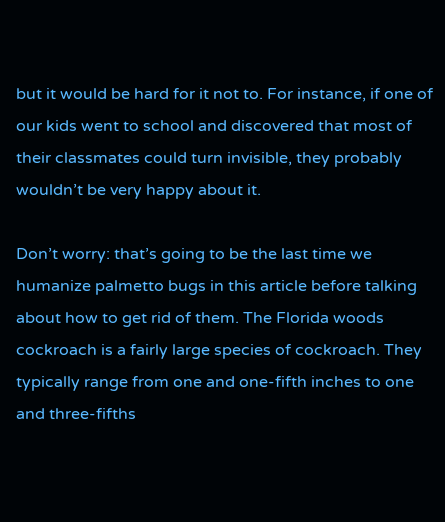but it would be hard for it not to. For instance, if one of our kids went to school and discovered that most of their classmates could turn invisible, they probably wouldn’t be very happy about it.

Don’t worry: that’s going to be the last time we humanize palmetto bugs in this article before talking about how to get rid of them. The Florida woods cockroach is a fairly large species of cockroach. They typically range from one and one-fifth inches to one and three-fifths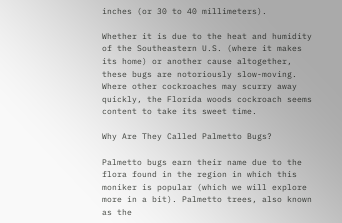inches (or 30 to 40 millimeters).

Whether it is due to the heat and humidity of the Southeastern U.S. (where it makes its home) or another cause altogether, these bugs are notoriously slow-moving. Where other cockroaches may scurry away quickly, the Florida woods cockroach seems content to take its sweet time.

Why Are They Called Palmetto Bugs?

Palmetto bugs earn their name due to the flora found in the region in which this moniker is popular (which we will explore more in a bit). Palmetto trees, also known as the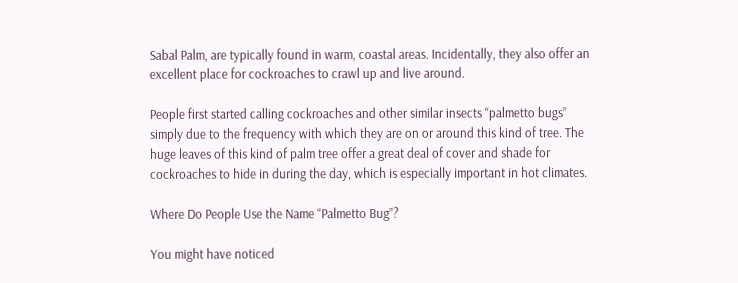Sabal Palm, are typically found in warm, coastal areas. Incidentally, they also offer an excellent place for cockroaches to crawl up and live around.

People first started calling cockroaches and other similar insects “palmetto bugs” simply due to the frequency with which they are on or around this kind of tree. The huge leaves of this kind of palm tree offer a great deal of cover and shade for cockroaches to hide in during the day, which is especially important in hot climates.

Where Do People Use the Name “Palmetto Bug”?

You might have noticed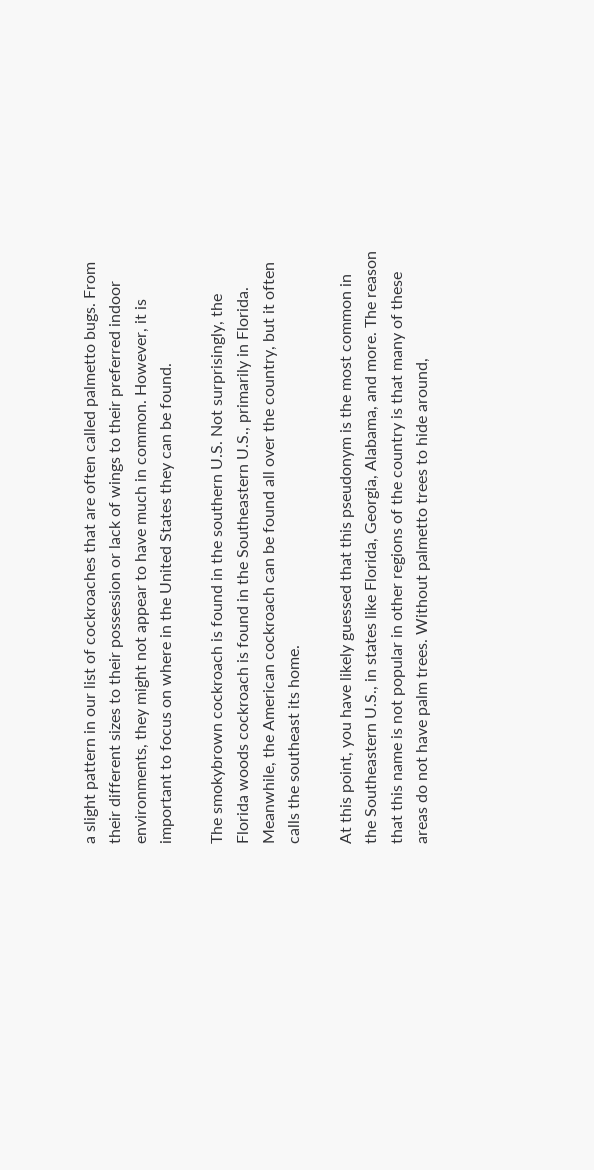a slight pattern in our list of cockroaches that are often called palmetto bugs. From their different sizes to their possession or lack of wings to their preferred indoor environments, they might not appear to have much in common. However, it is important to focus on where in the United States they can be found.

The smokybrown cockroach is found in the southern U.S. Not surprisingly, the Florida woods cockroach is found in the Southeastern U.S., primarily in Florida. Meanwhile, the American cockroach can be found all over the country, but it often calls the southeast its home.

At this point, you have likely guessed that this pseudonym is the most common in the Southeastern U.S., in states like Florida, Georgia, Alabama, and more. The reason that this name is not popular in other regions of the country is that many of these areas do not have palm trees. Without palmetto trees to hide around,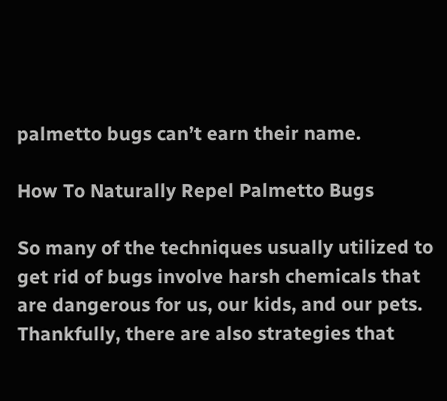palmetto bugs can’t earn their name.

How To Naturally Repel Palmetto Bugs

So many of the techniques usually utilized to get rid of bugs involve harsh chemicals that are dangerous for us, our kids, and our pets. Thankfully, there are also strategies that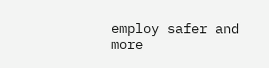employ safer and more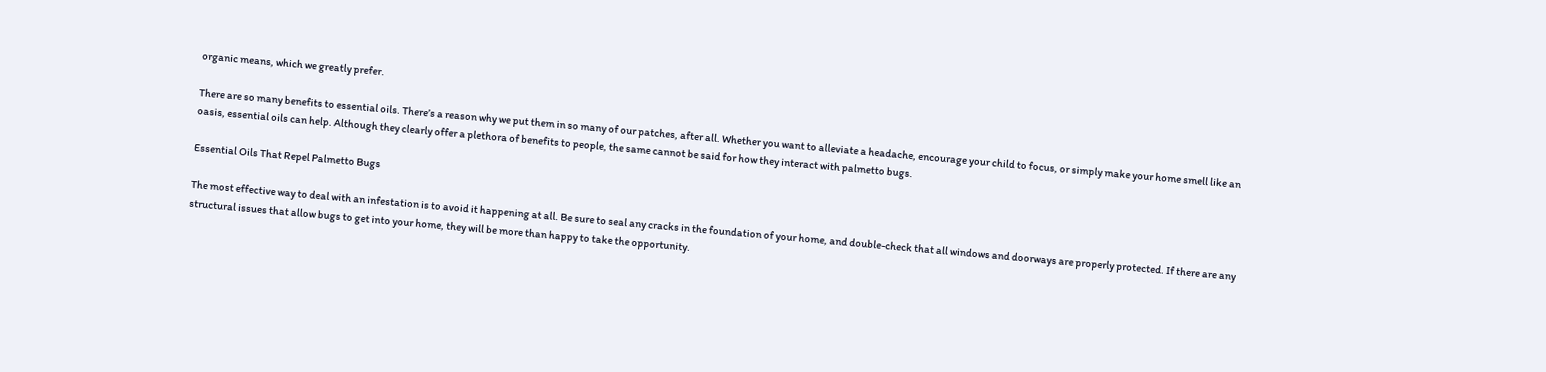organic means, which we greatly prefer.

There are so many benefits to essential oils. There’s a reason why we put them in so many of our patches, after all. Whether you want to alleviate a headache, encourage your child to focus, or simply make your home smell like an oasis, essential oils can help. Although they clearly offer a plethora of benefits to people, the same cannot be said for how they interact with palmetto bugs.

Essential Oils That Repel Palmetto Bugs

The most effective way to deal with an infestation is to avoid it happening at all. Be sure to seal any cracks in the foundation of your home, and double-check that all windows and doorways are properly protected. If there are any structural issues that allow bugs to get into your home, they will be more than happy to take the opportunity.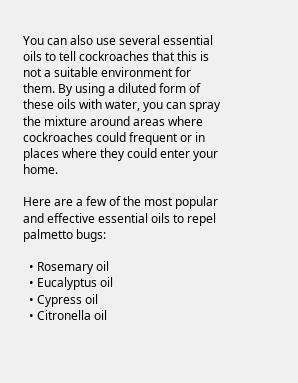You can also use several essential oils to tell cockroaches that this is not a suitable environment for them. By using a diluted form of these oils with water, you can spray the mixture around areas where cockroaches could frequent or in places where they could enter your home.

Here are a few of the most popular and effective essential oils to repel palmetto bugs:

  • Rosemary oil
  • Eucalyptus oil
  • Cypress oil
  • Citronella oil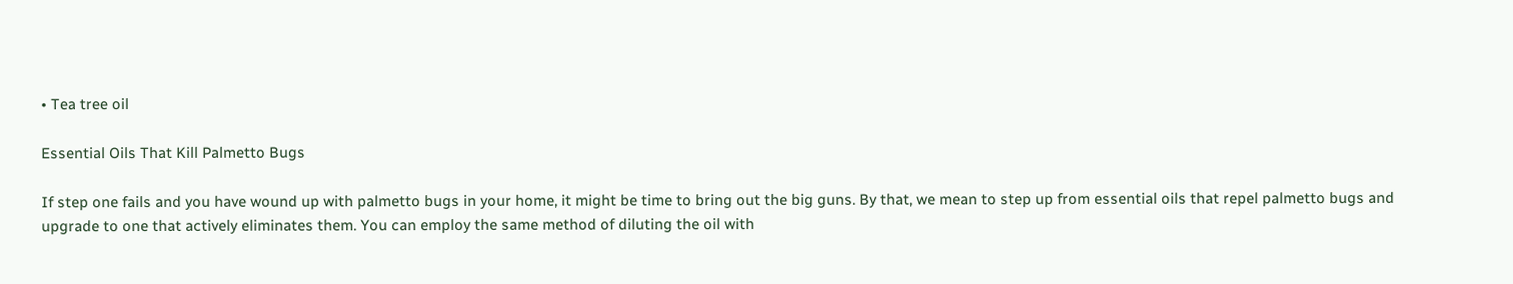• Tea tree oil

Essential Oils That Kill Palmetto Bugs

If step one fails and you have wound up with palmetto bugs in your home, it might be time to bring out the big guns. By that, we mean to step up from essential oils that repel palmetto bugs and upgrade to one that actively eliminates them. You can employ the same method of diluting the oil with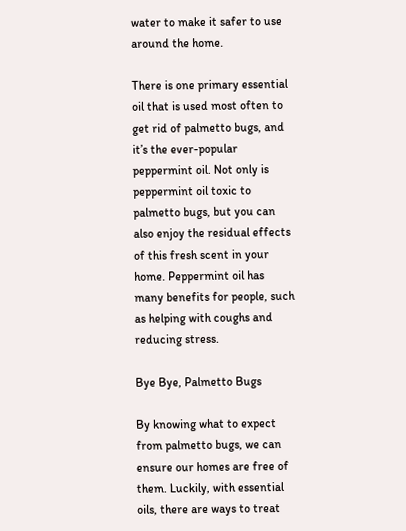water to make it safer to use around the home.

There is one primary essential oil that is used most often to get rid of palmetto bugs, and it’s the ever-popular peppermint oil. Not only is peppermint oil toxic to palmetto bugs, but you can also enjoy the residual effects of this fresh scent in your home. Peppermint oil has many benefits for people, such as helping with coughs and reducing stress.

Bye Bye, Palmetto Bugs

By knowing what to expect from palmetto bugs, we can ensure our homes are free of them. Luckily, with essential oils, there are ways to treat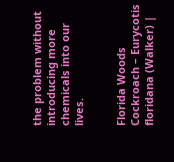the problem without introducing more chemicals into our lives.


Florida Woods Cockroach – Eurycotis floridana (Walker) |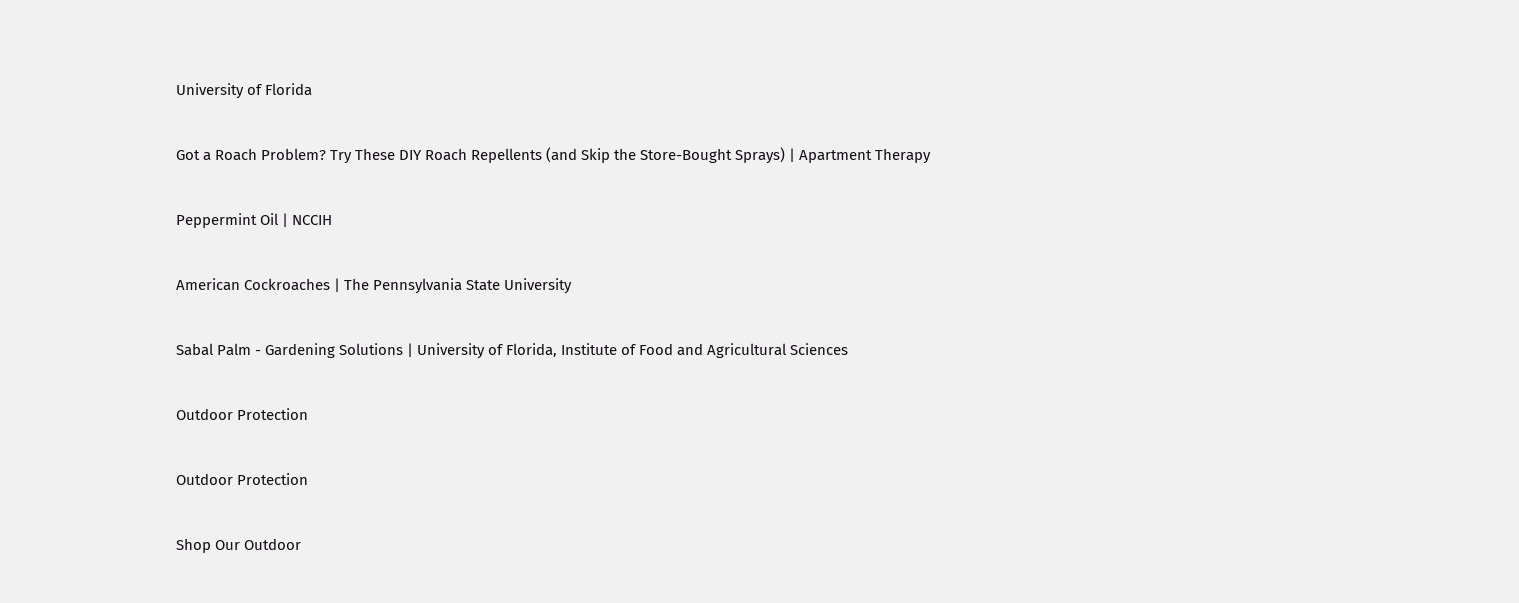University of Florida

Got a Roach Problem? Try These DIY Roach Repellents (and Skip the Store-Bought Sprays) | Apartment Therapy

Peppermint Oil | NCCIH

American Cockroaches | The Pennsylvania State University

Sabal Palm - Gardening Solutions | University of Florida, Institute of Food and Agricultural Sciences

Outdoor Protection

Outdoor Protection

Shop Our Outdoor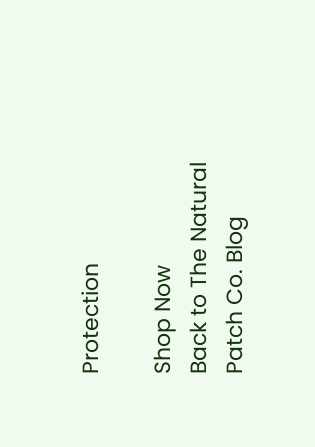Protection

Shop Now
Back to The Natural Patch Co. Blog